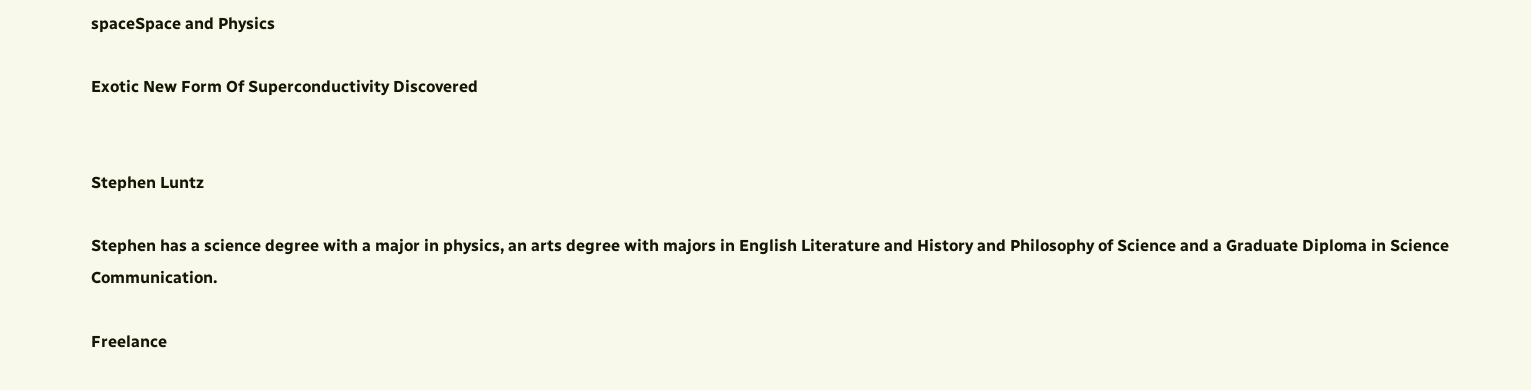spaceSpace and Physics

Exotic New Form Of Superconductivity Discovered


Stephen Luntz

Stephen has a science degree with a major in physics, an arts degree with majors in English Literature and History and Philosophy of Science and a Graduate Diploma in Science Communication.

Freelance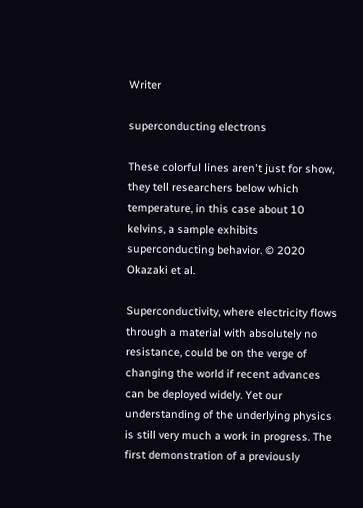Writer

superconducting electrons

These colorful lines aren't just for show, they tell researchers below which temperature, in this case about 10 kelvins, a sample exhibits superconducting behavior. © 2020 Okazaki et al.

Superconductivity, where electricity flows through a material with absolutely no resistance, could be on the verge of changing the world if recent advances can be deployed widely. Yet our understanding of the underlying physics is still very much a work in progress. The first demonstration of a previously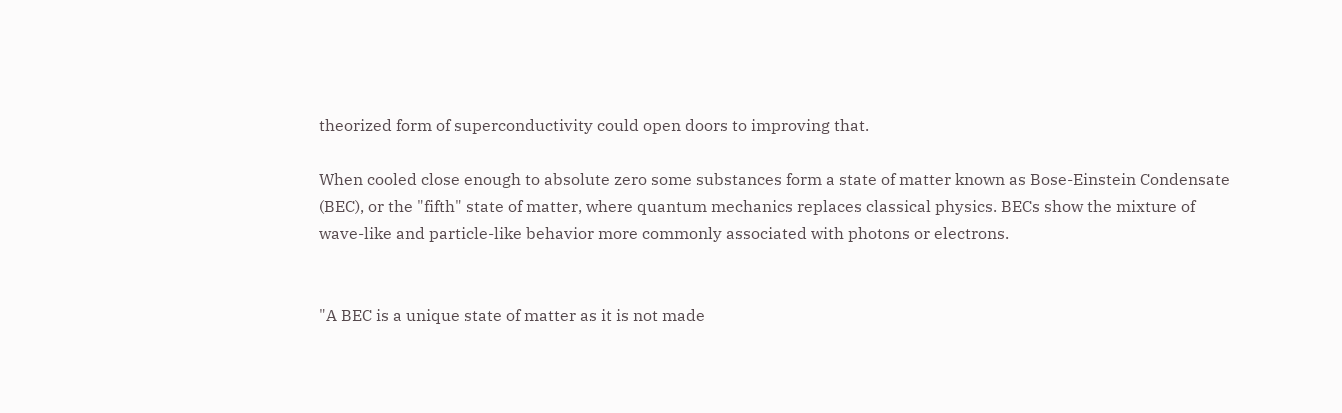theorized form of superconductivity could open doors to improving that.

When cooled close enough to absolute zero some substances form a state of matter known as Bose-Einstein Condensate (BEC), or the "fifth" state of matter, where quantum mechanics replaces classical physics. BECs show the mixture of wave-like and particle-like behavior more commonly associated with photons or electrons.


"A BEC is a unique state of matter as it is not made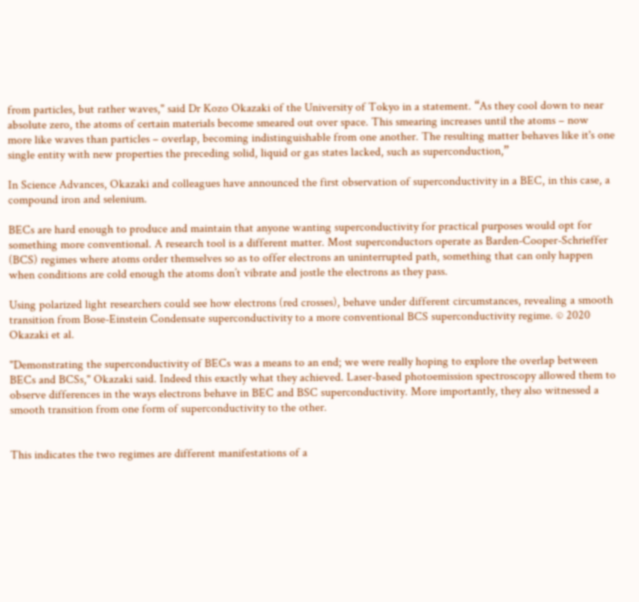from particles, but rather waves," said Dr Kozo Okazaki of the University of Tokyo in a statement. “As they cool down to near absolute zero, the atoms of certain materials become smeared out over space. This smearing increases until the atoms – now more like waves than particles – overlap, becoming indistinguishable from one another. The resulting matter behaves like it's one single entity with new properties the preceding solid, liquid or gas states lacked, such as superconduction,”

In Science Advances, Okazaki and colleagues have announced the first observation of superconductivity in a BEC, in this case, a compound iron and selenium.

BECs are hard enough to produce and maintain that anyone wanting superconductivity for practical purposes would opt for something more conventional. A research tool is a different matter. Most superconductors operate as Barden-Cooper-Schrieffer (BCS) regimes where atoms order themselves so as to offer electrons an uninterrupted path, something that can only happen when conditions are cold enough the atoms don’t vibrate and jostle the electrons as they pass.

Using polarized light researchers could see how electrons (red crosses), behave under different circumstances, revealing a smooth transition from Bose-Einstein Condensate superconductivity to a more conventional BCS superconductivity regime. © 2020 Okazaki et al.

"Demonstrating the superconductivity of BECs was a means to an end; we were really hoping to explore the overlap between BECs and BCSs," Okazaki said. Indeed this exactly what they achieved. Laser-based photoemission spectroscopy allowed them to observe differences in the ways electrons behave in BEC and BSC superconductivity. More importantly, they also witnessed a smooth transition from one form of superconductivity to the other.


This indicates the two regimes are different manifestations of a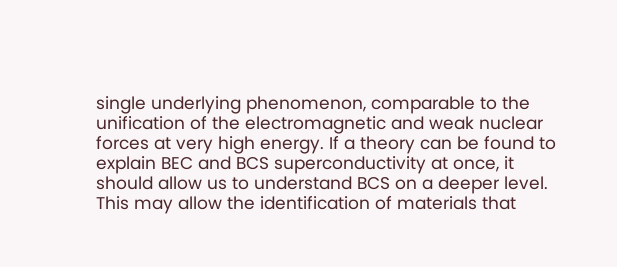single underlying phenomenon, comparable to the unification of the electromagnetic and weak nuclear forces at very high energy. If a theory can be found to explain BEC and BCS superconductivity at once, it should allow us to understand BCS on a deeper level. This may allow the identification of materials that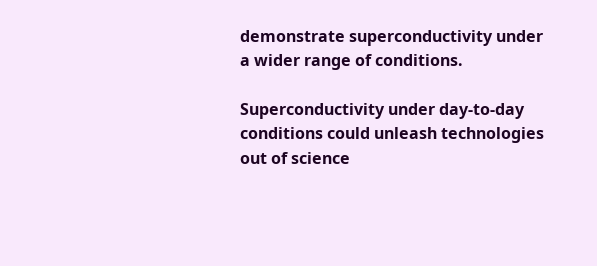demonstrate superconductivity under a wider range of conditions.

Superconductivity under day-to-day conditions could unleash technologies out of science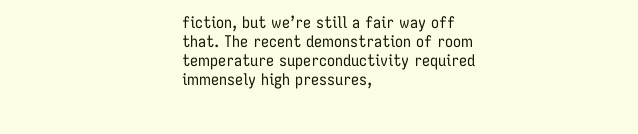fiction, but we’re still a fair way off that. The recent demonstration of room temperature superconductivity required immensely high pressures,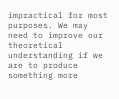impractical for most purposes. We may need to improve our theoretical understanding if we are to produce something more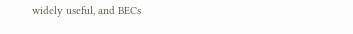widely useful, and BECs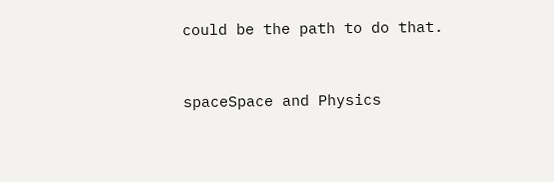could be the path to do that.


spaceSpace and Physics